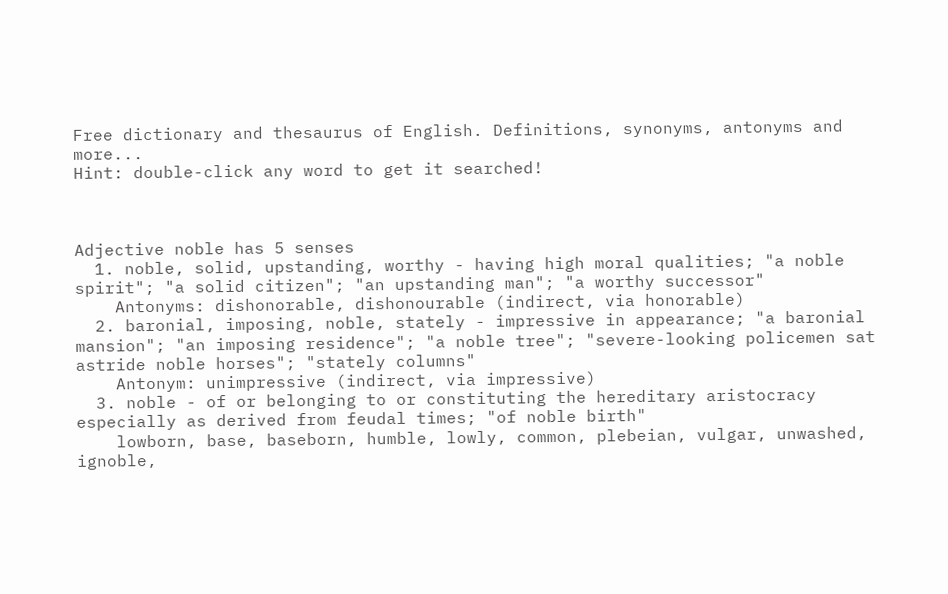Free dictionary and thesaurus of English. Definitions, synonyms, antonyms and more...
Hint: double-click any word to get it searched!



Adjective noble has 5 senses
  1. noble, solid, upstanding, worthy - having high moral qualities; "a noble spirit"; "a solid citizen"; "an upstanding man"; "a worthy successor"
    Antonyms: dishonorable, dishonourable (indirect, via honorable)
  2. baronial, imposing, noble, stately - impressive in appearance; "a baronial mansion"; "an imposing residence"; "a noble tree"; "severe-looking policemen sat astride noble horses"; "stately columns"
    Antonym: unimpressive (indirect, via impressive)
  3. noble - of or belonging to or constituting the hereditary aristocracy especially as derived from feudal times; "of noble birth"
    lowborn, base, baseborn, humble, lowly, common, plebeian, vulgar, unwashed, ignoble,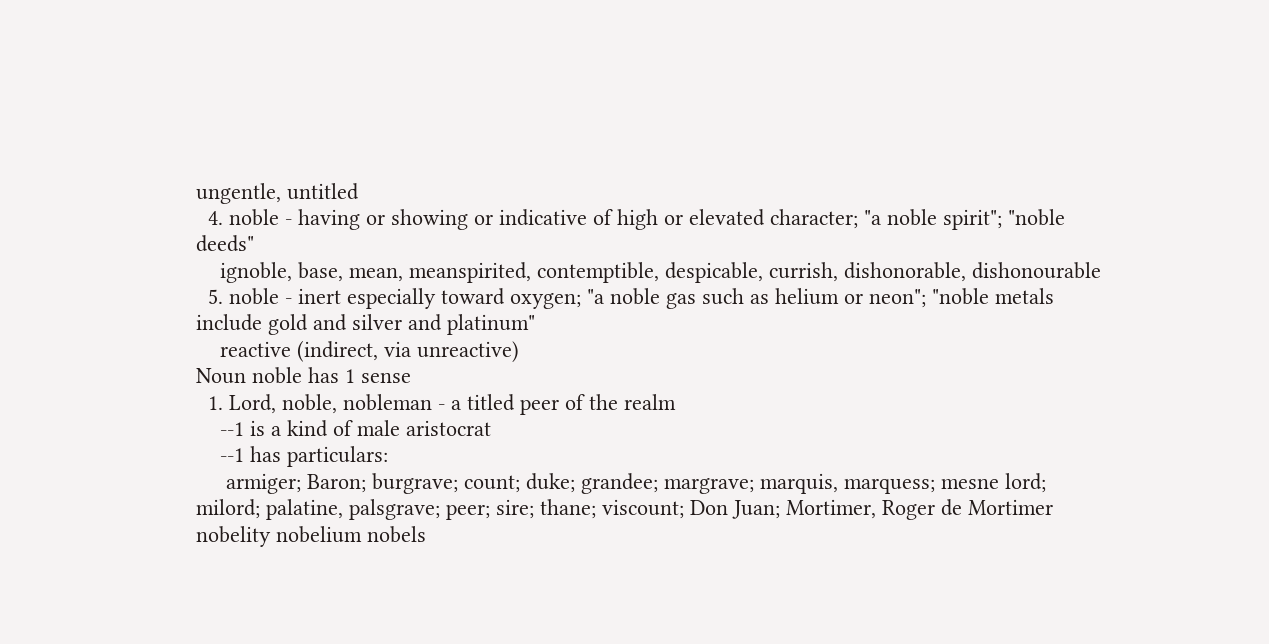ungentle, untitled
  4. noble - having or showing or indicative of high or elevated character; "a noble spirit"; "noble deeds"
    ignoble, base, mean, meanspirited, contemptible, despicable, currish, dishonorable, dishonourable
  5. noble - inert especially toward oxygen; "a noble gas such as helium or neon"; "noble metals include gold and silver and platinum"
    reactive (indirect, via unreactive)
Noun noble has 1 sense
  1. Lord, noble, nobleman - a titled peer of the realm
    --1 is a kind of male aristocrat
    --1 has particulars:
     armiger; Baron; burgrave; count; duke; grandee; margrave; marquis, marquess; mesne lord; milord; palatine, palsgrave; peer; sire; thane; viscount; Don Juan; Mortimer, Roger de Mortimer
nobelity nobelium nobels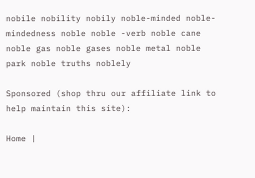nobile nobility nobily noble-minded noble-mindedness noble noble -verb noble cane noble gas noble gases noble metal noble park noble truths noblely

Sponsored (shop thru our affiliate link to help maintain this site):

Home |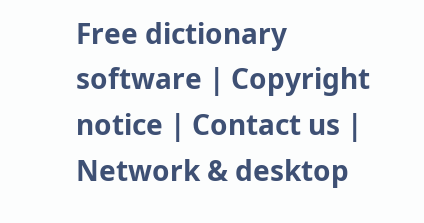Free dictionary software | Copyright notice | Contact us | Network & desktop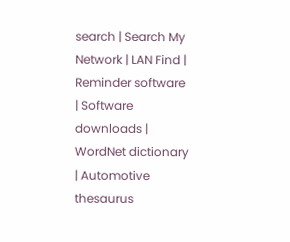search | Search My Network | LAN Find | Reminder software | Software downloads | WordNet dictionary | Automotive thesaurus